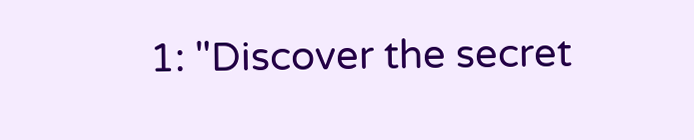1: "Discover the secret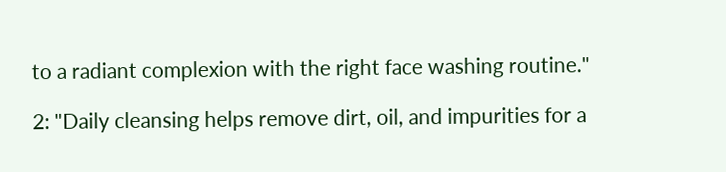to a radiant complexion with the right face washing routine."

2: "Daily cleansing helps remove dirt, oil, and impurities for a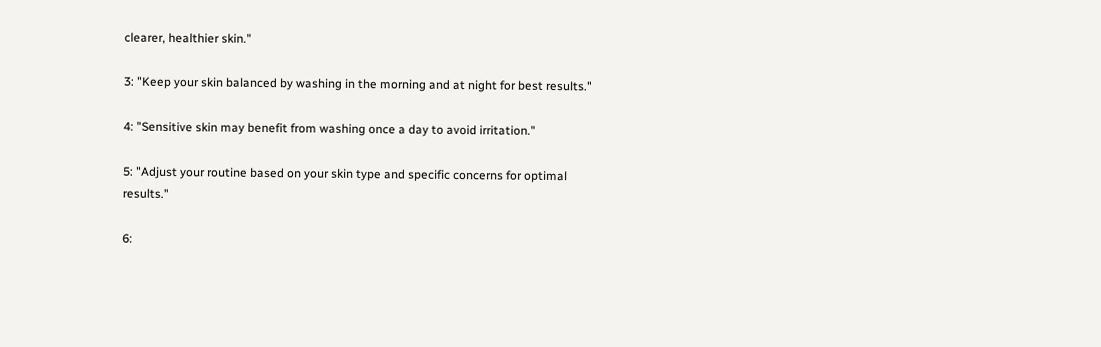clearer, healthier skin."

3: "Keep your skin balanced by washing in the morning and at night for best results."

4: "Sensitive skin may benefit from washing once a day to avoid irritation."

5: "Adjust your routine based on your skin type and specific concerns for optimal results."

6: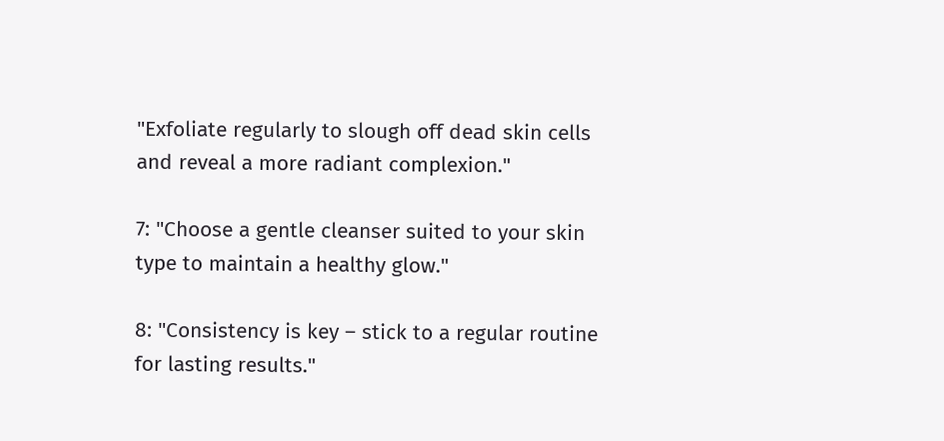"Exfoliate regularly to slough off dead skin cells and reveal a more radiant complexion."

7: "Choose a gentle cleanser suited to your skin type to maintain a healthy glow."

8: "Consistency is key – stick to a regular routine for lasting results."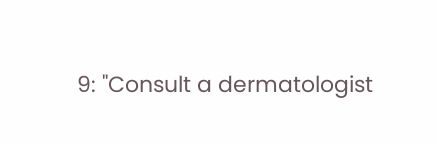9: "Consult a dermatologist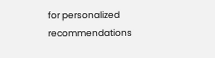for personalized recommendations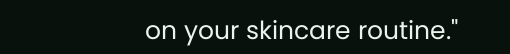on your skincare routine."